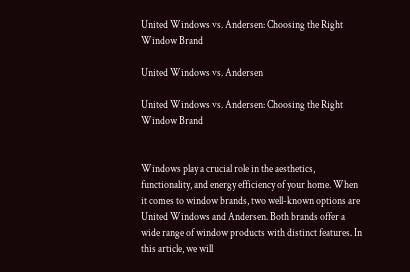United Windows vs. Andersen: Choosing the Right Window Brand

United Windows vs. Andersen

United Windows vs. Andersen: Choosing the Right Window Brand


Windows play a crucial role in the aesthetics, functionality, and energy efficiency of your home. When it comes to window brands, two well-known options are United Windows and Andersen. Both brands offer a wide range of window products with distinct features. In this article, we will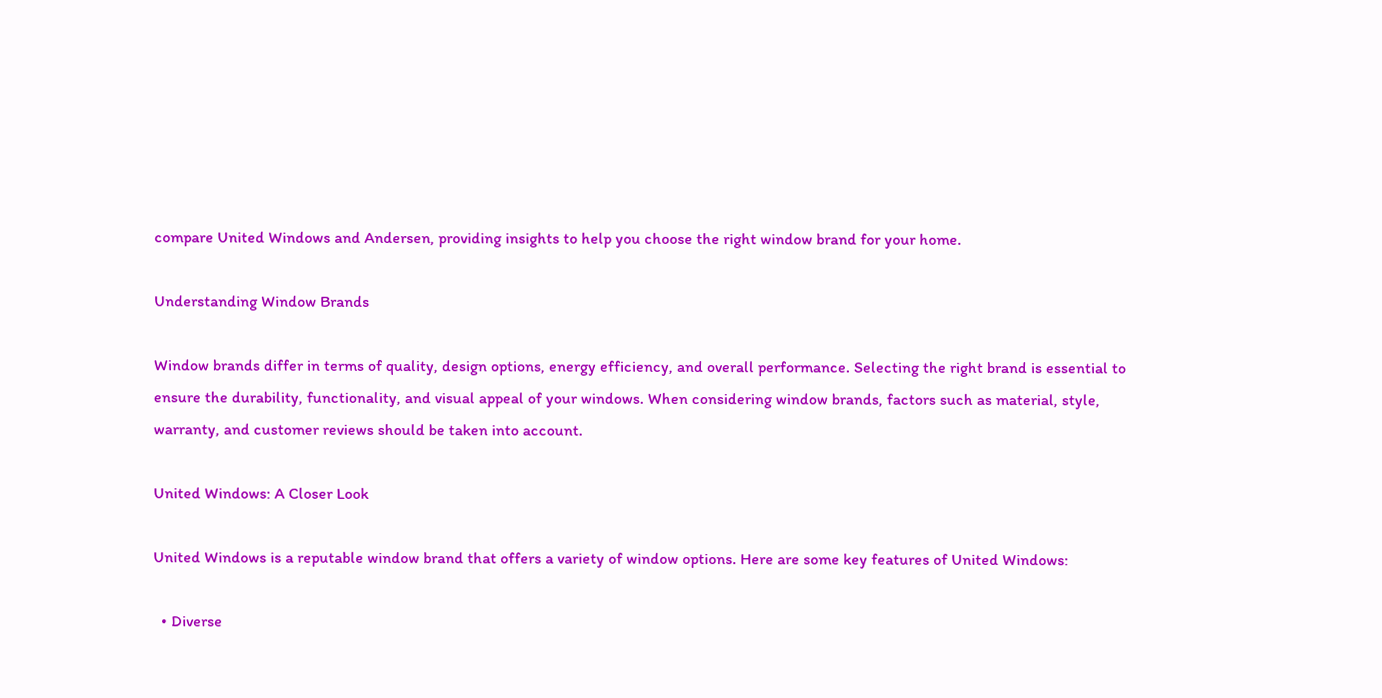compare United Windows and Andersen, providing insights to help you choose the right window brand for your home.

Understanding Window Brands

Window brands differ in terms of quality, design options, energy efficiency, and overall performance. Selecting the right brand is essential to ensure the durability, functionality, and visual appeal of your windows. When considering window brands, factors such as material, style, warranty, and customer reviews should be taken into account.

United Windows: A Closer Look

United Windows is a reputable window brand that offers a variety of window options. Here are some key features of United Windows:

  • Diverse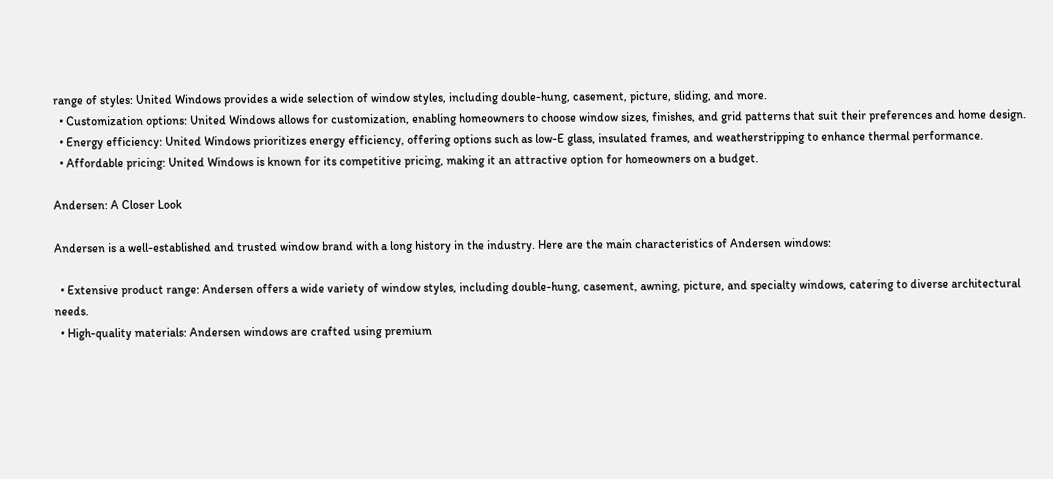range of styles: United Windows provides a wide selection of window styles, including double-hung, casement, picture, sliding, and more.
  • Customization options: United Windows allows for customization, enabling homeowners to choose window sizes, finishes, and grid patterns that suit their preferences and home design.
  • Energy efficiency: United Windows prioritizes energy efficiency, offering options such as low-E glass, insulated frames, and weatherstripping to enhance thermal performance.
  • Affordable pricing: United Windows is known for its competitive pricing, making it an attractive option for homeowners on a budget.

Andersen: A Closer Look

Andersen is a well-established and trusted window brand with a long history in the industry. Here are the main characteristics of Andersen windows:

  • Extensive product range: Andersen offers a wide variety of window styles, including double-hung, casement, awning, picture, and specialty windows, catering to diverse architectural needs.
  • High-quality materials: Andersen windows are crafted using premium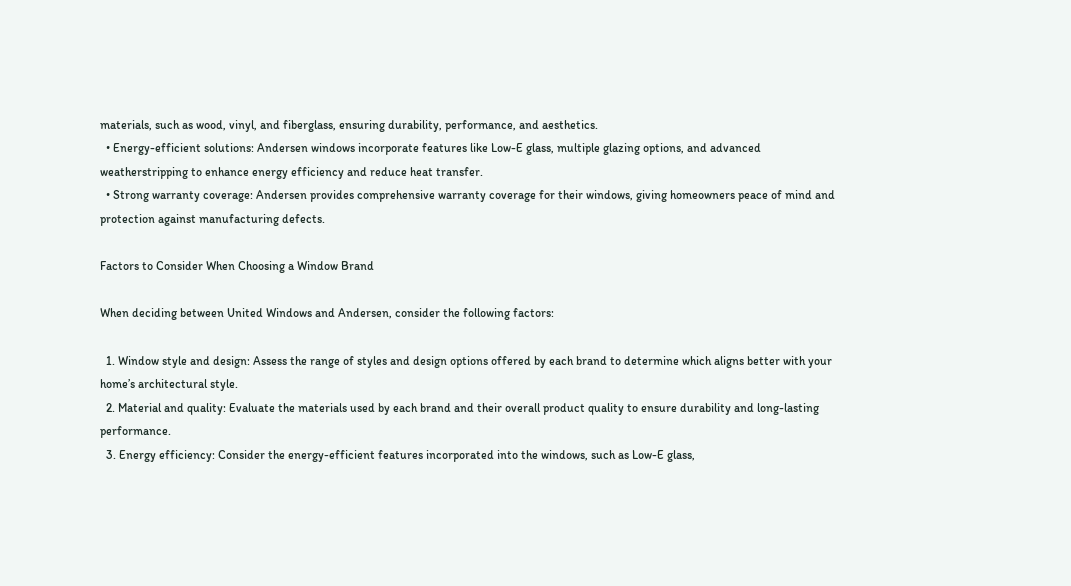materials, such as wood, vinyl, and fiberglass, ensuring durability, performance, and aesthetics.
  • Energy-efficient solutions: Andersen windows incorporate features like Low-E glass, multiple glazing options, and advanced weatherstripping to enhance energy efficiency and reduce heat transfer.
  • Strong warranty coverage: Andersen provides comprehensive warranty coverage for their windows, giving homeowners peace of mind and protection against manufacturing defects.

Factors to Consider When Choosing a Window Brand

When deciding between United Windows and Andersen, consider the following factors:

  1. Window style and design: Assess the range of styles and design options offered by each brand to determine which aligns better with your home’s architectural style.
  2. Material and quality: Evaluate the materials used by each brand and their overall product quality to ensure durability and long-lasting performance.
  3. Energy efficiency: Consider the energy-efficient features incorporated into the windows, such as Low-E glass,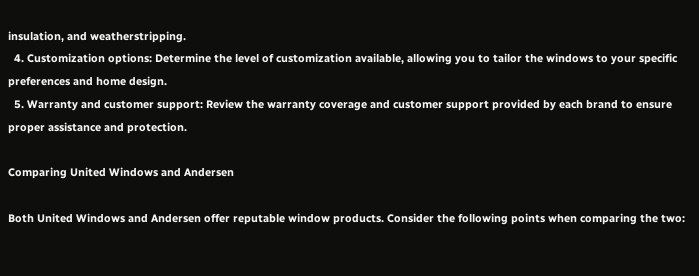insulation, and weatherstripping.
  4. Customization options: Determine the level of customization available, allowing you to tailor the windows to your specific preferences and home design.
  5. Warranty and customer support: Review the warranty coverage and customer support provided by each brand to ensure proper assistance and protection.

Comparing United Windows and Andersen

Both United Windows and Andersen offer reputable window products. Consider the following points when comparing the two: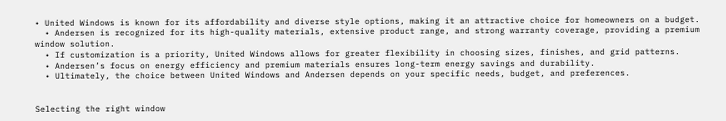• United Windows is known for its affordability and diverse style options, making it an attractive choice for homeowners on a budget.
  • Andersen is recognized for its high-quality materials, extensive product range, and strong warranty coverage, providing a premium window solution.
  • If customization is a priority, United Windows allows for greater flexibility in choosing sizes, finishes, and grid patterns.
  • Andersen’s focus on energy efficiency and premium materials ensures long-term energy savings and durability.
  • Ultimately, the choice between United Windows and Andersen depends on your specific needs, budget, and preferences.


Selecting the right window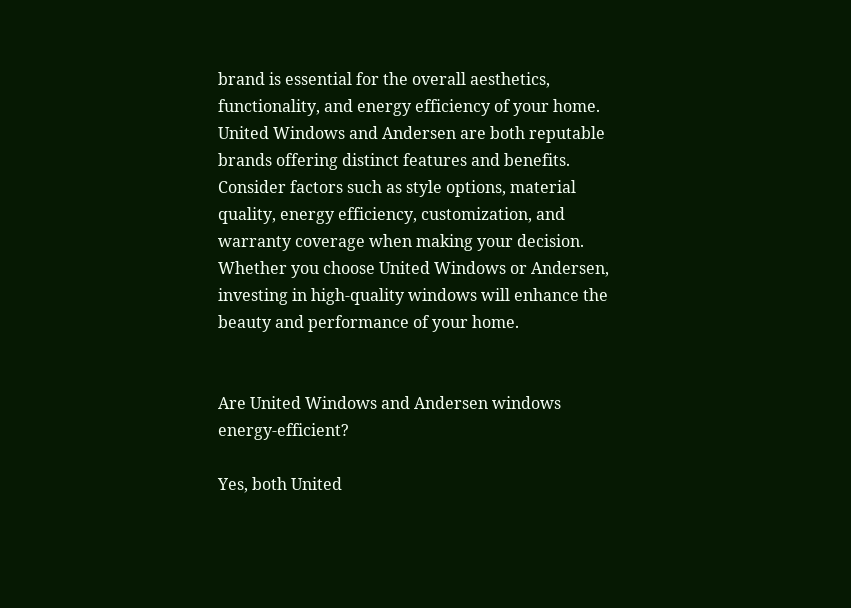brand is essential for the overall aesthetics, functionality, and energy efficiency of your home. United Windows and Andersen are both reputable brands offering distinct features and benefits. Consider factors such as style options, material quality, energy efficiency, customization, and warranty coverage when making your decision. Whether you choose United Windows or Andersen, investing in high-quality windows will enhance the beauty and performance of your home.


Are United Windows and Andersen windows energy-efficient?

Yes, both United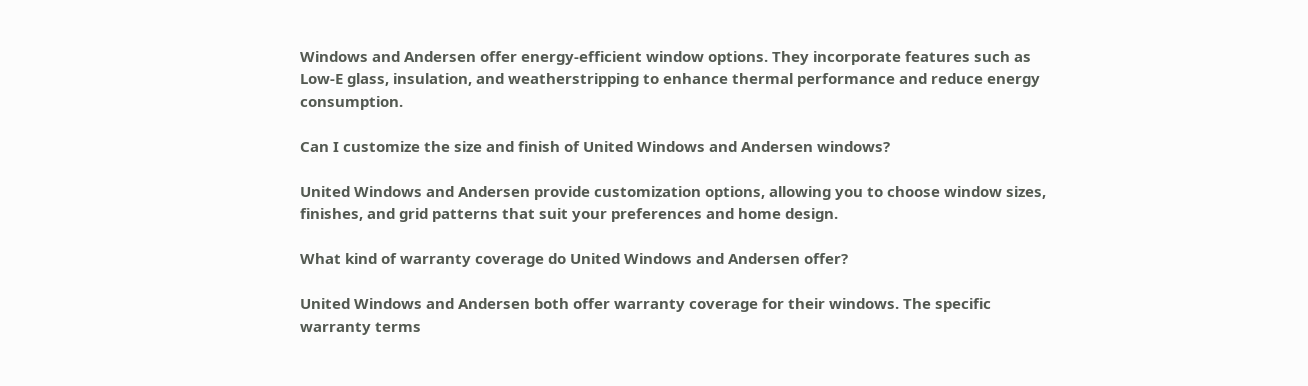Windows and Andersen offer energy-efficient window options. They incorporate features such as Low-E glass, insulation, and weatherstripping to enhance thermal performance and reduce energy consumption.

Can I customize the size and finish of United Windows and Andersen windows?

United Windows and Andersen provide customization options, allowing you to choose window sizes, finishes, and grid patterns that suit your preferences and home design.

What kind of warranty coverage do United Windows and Andersen offer?

United Windows and Andersen both offer warranty coverage for their windows. The specific warranty terms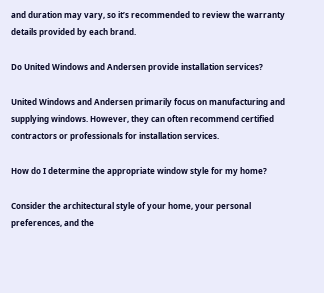and duration may vary, so it’s recommended to review the warranty details provided by each brand.

Do United Windows and Andersen provide installation services?

United Windows and Andersen primarily focus on manufacturing and supplying windows. However, they can often recommend certified contractors or professionals for installation services.

How do I determine the appropriate window style for my home?

Consider the architectural style of your home, your personal preferences, and the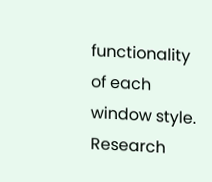functionality of each window style. Research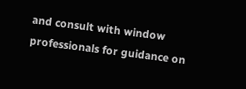and consult with window professionals for guidance on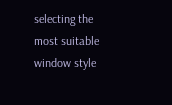selecting the most suitable window style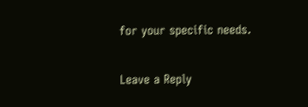for your specific needs.

Leave a Reply